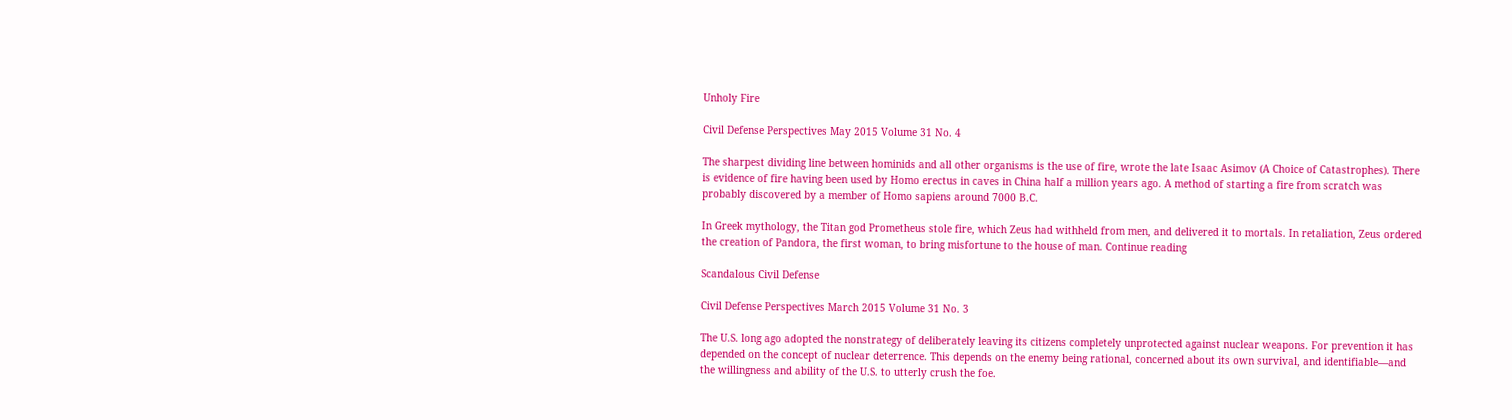Unholy Fire

Civil Defense Perspectives May 2015 Volume 31 No. 4

The sharpest dividing line between hominids and all other organisms is the use of fire, wrote the late Isaac Asimov (A Choice of Catastrophes). There is evidence of fire having been used by Homo erectus in caves in China half a million years ago. A method of starting a fire from scratch was probably discovered by a member of Homo sapiens around 7000 B.C.

In Greek mythology, the Titan god Prometheus stole fire, which Zeus had withheld from men, and delivered it to mortals. In retaliation, Zeus ordered the creation of Pandora, the first woman, to bring misfortune to the house of man. Continue reading

Scandalous Civil Defense

Civil Defense Perspectives March 2015 Volume 31 No. 3

The U.S. long ago adopted the nonstrategy of deliberately leaving its citizens completely unprotected against nuclear weapons. For prevention it has depended on the concept of nuclear deterrence. This depends on the enemy being rational, concerned about its own survival, and identifiable—and the willingness and ability of the U.S. to utterly crush the foe.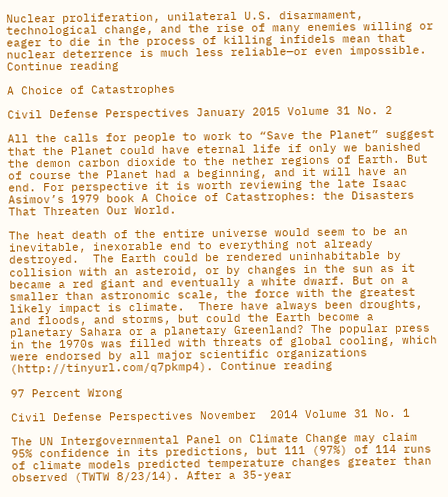Nuclear proliferation, unilateral U.S. disarmament, technological change, and the rise of many enemies willing or eager to die in the process of killing infidels mean that nuclear deterrence is much less reliable—or even impossible. Continue reading

A Choice of Catastrophes

Civil Defense Perspectives January 2015 Volume 31 No. 2

All the calls for people to work to “Save the Planet” suggest that the Planet could have eternal life if only we banished the demon carbon dioxide to the nether regions of Earth. But of course the Planet had a beginning, and it will have an end. For perspective it is worth reviewing the late Isaac Asimov’s 1979 book A Choice of Catastrophes: the Disasters That Threaten Our World.

The heat death of the entire universe would seem to be an inevitable, inexorable end to everything not already destroyed.  The Earth could be rendered uninhabitable by collision with an asteroid, or by changes in the sun as it became a red giant and eventually a white dwarf. But on a smaller than astronomic scale, the force with the greatest likely impact is climate.  There have always been droughts, and floods, and storms, but could the Earth become a planetary Sahara or a planetary Greenland? The popular press in the 1970s was filled with threats of global cooling, which were endorsed by all major scientific organizations (http://tinyurl.com/q7pkmp4). Continue reading

97 Percent Wrong

Civil Defense Perspectives November  2014 Volume 31 No. 1

The UN Intergovernmental Panel on Climate Change may claim 95% confidence in its predictions, but 111 (97%) of 114 runs of climate models predicted temperature changes greater than observed (TWTW 8/23/14). After a 35-year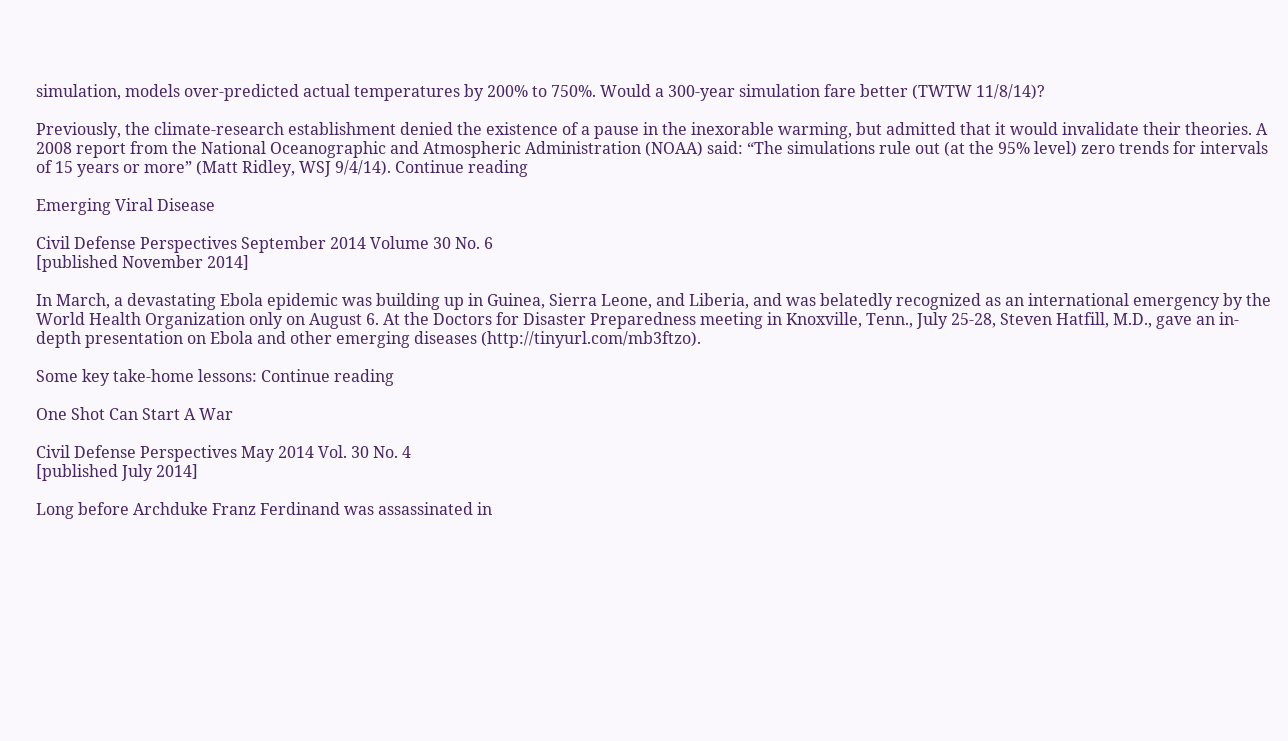simulation, models over-predicted actual temperatures by 200% to 750%. Would a 300-year simulation fare better (TWTW 11/8/14)?

Previously, the climate-research establishment denied the existence of a pause in the inexorable warming, but admitted that it would invalidate their theories. A 2008 report from the National Oceanographic and Atmospheric Administration (NOAA) said: “The simulations rule out (at the 95% level) zero trends for intervals of 15 years or more” (Matt Ridley, WSJ 9/4/14). Continue reading

Emerging Viral Disease

Civil Defense Perspectives September 2014 Volume 30 No. 6
[published November 2014]

In March, a devastating Ebola epidemic was building up in Guinea, Sierra Leone, and Liberia, and was belatedly recognized as an international emergency by the World Health Organization only on August 6. At the Doctors for Disaster Preparedness meeting in Knoxville, Tenn., July 25-28, Steven Hatfill, M.D., gave an in-depth presentation on Ebola and other emerging diseases (http://tinyurl.com/mb3ftzo).

Some key take-home lessons: Continue reading

One Shot Can Start A War

Civil Defense Perspectives May 2014 Vol. 30 No. 4
[published July 2014]

Long before Archduke Franz Ferdinand was assassinated in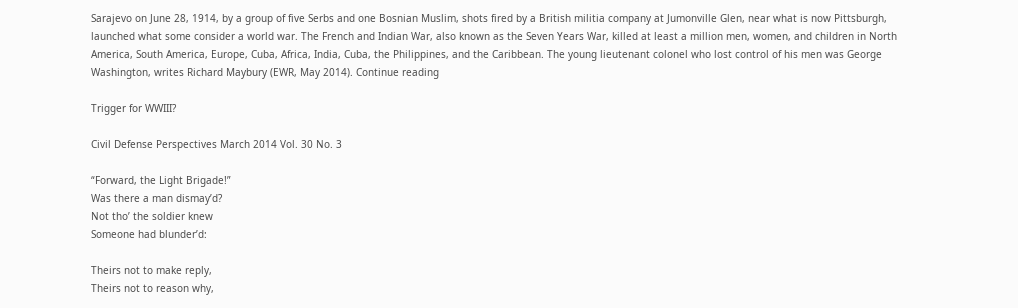Sarajevo on June 28, 1914, by a group of five Serbs and one Bosnian Muslim, shots fired by a British militia company at Jumonville Glen, near what is now Pittsburgh, launched what some consider a world war. The French and Indian War, also known as the Seven Years War, killed at least a million men, women, and children in North America, South America, Europe, Cuba, Africa, India, Cuba, the Philippines, and the Caribbean. The young lieutenant colonel who lost control of his men was George Washington, writes Richard Maybury (EWR, May 2014). Continue reading

Trigger for WWIII?

Civil Defense Perspectives March 2014 Vol. 30 No. 3

“Forward, the Light Brigade!”
Was there a man dismay’d?
Not tho’ the soldier knew
Someone had blunder’d:

Theirs not to make reply,
Theirs not to reason why,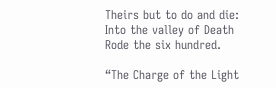Theirs but to do and die:
Into the valley of Death
Rode the six hundred.

“The Charge of the Light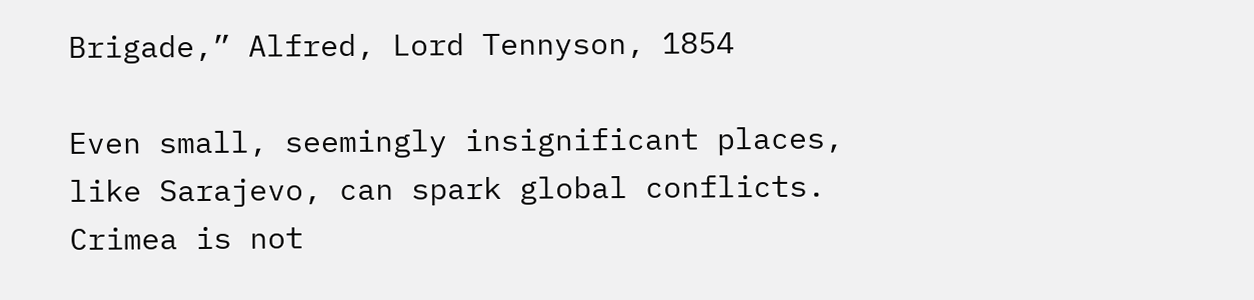Brigade,” Alfred, Lord Tennyson, 1854

Even small, seemingly insignificant places, like Sarajevo, can spark global conflicts. Crimea is not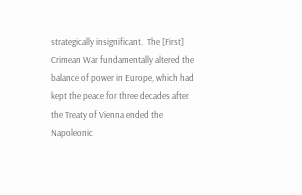strategically insignificant.  The [First] Crimean War fundamentally altered the balance of power in Europe, which had kept the peace for three decades after the Treaty of Vienna ended the Napoleonic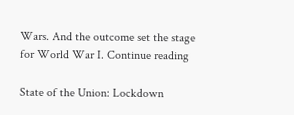Wars. And the outcome set the stage for World War I. Continue reading

State of the Union: Lockdown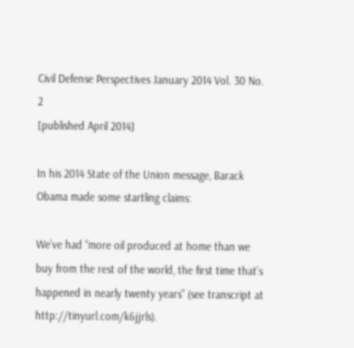Civil Defense Perspectives January 2014 Vol. 30 No. 2
[published April 2014]

In his 2014 State of the Union message, Barack Obama made some startling claims:

We’ve had “more oil produced at home than we buy from the rest of the world, the first time that’s happened in nearly twenty years” (see transcript at http://tinyurl.com/k6jjrls).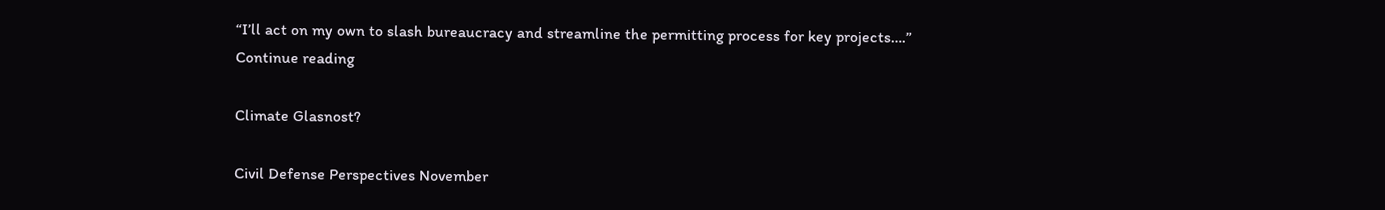“I’ll act on my own to slash bureaucracy and streamline the permitting process for key projects….” Continue reading

Climate Glasnost?

Civil Defense Perspectives November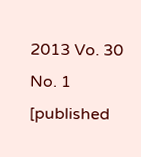2013 Vo. 30 No. 1 [published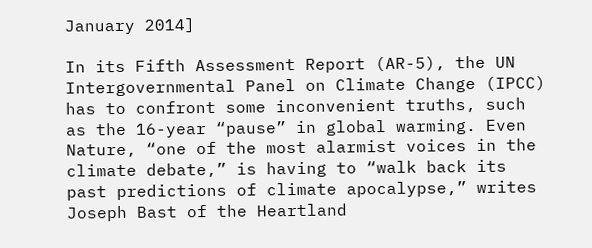January 2014]

In its Fifth Assessment Report (AR-5), the UN Intergovernmental Panel on Climate Change (IPCC) has to confront some inconvenient truths, such as the 16-year “pause” in global warming. Even Nature, “one of the most alarmist voices in the climate debate,” is having to “walk back its past predictions of climate apocalypse,” writes Joseph Bast of the Heartland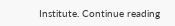Institute. Continue reading